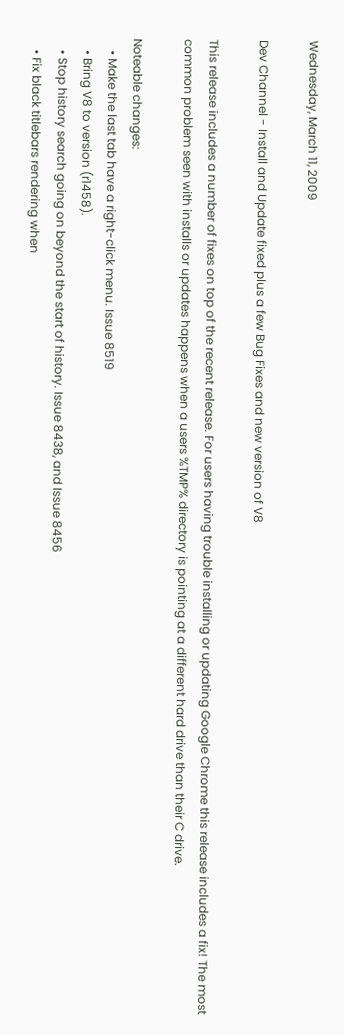Wednesday, March 11, 2009

Dev Channel - Install and Update fixed plus a few Bug Fixes and new version of V8

This release includes a number of fixes on top of the recent release. For users having trouble installing or updating Google Chrome this release includes a fix! The most common problem seen with installs or updates happens when a users %TMP% directory is pointing at a different hard drive than their C drive.

Noteable changes:
    • Make the last tab have a right-click menu. Issue 8519
    • Bring V8 to version (r1458).
    • Stop history search going on beyond the start of history. Issue 8438, and Issue 8456
    • Fix black titlebars rendering when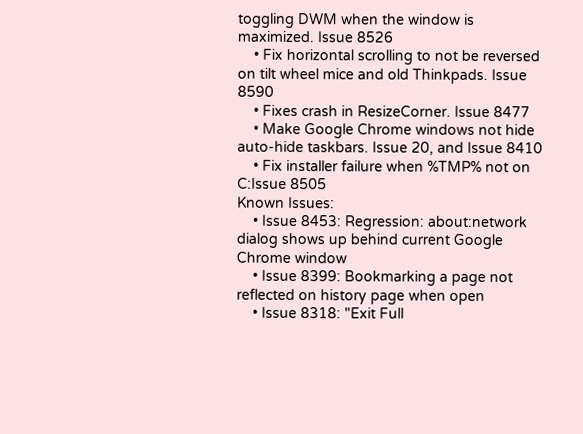toggling DWM when the window is maximized. Issue 8526
    • Fix horizontal scrolling to not be reversed on tilt wheel mice and old Thinkpads. Issue 8590
    • Fixes crash in ResizeCorner. Issue 8477
    • Make Google Chrome windows not hide auto-hide taskbars. Issue 20, and Issue 8410
    • Fix installer failure when %TMP% not on C:Issue 8505
Known Issues:
    • Issue 8453: Regression: about:network dialog shows up behind current Google Chrome window
    • Issue 8399: Bookmarking a page not reflected on history page when open
    • Issue 8318: "Exit Full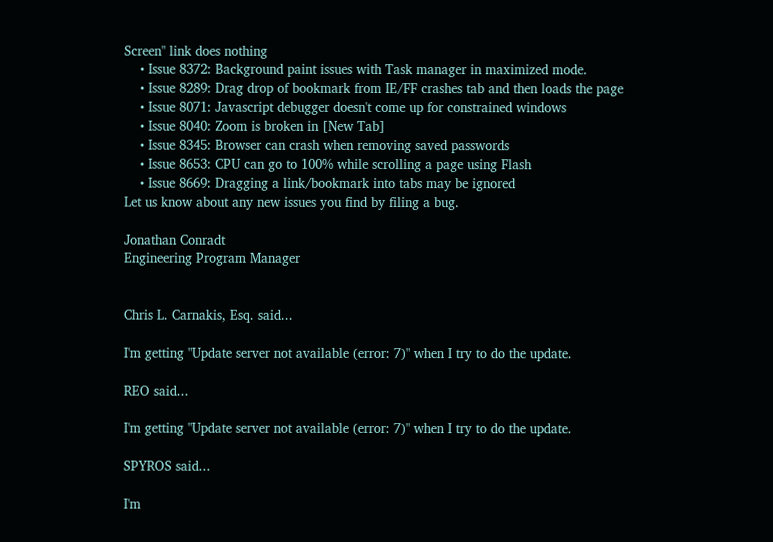Screen" link does nothing
    • Issue 8372: Background paint issues with Task manager in maximized mode.
    • Issue 8289: Drag drop of bookmark from IE/FF crashes tab and then loads the page
    • Issue 8071: Javascript debugger doesn't come up for constrained windows
    • Issue 8040: Zoom is broken in [New Tab]
    • Issue 8345: Browser can crash when removing saved passwords
    • Issue 8653: CPU can go to 100% while scrolling a page using Flash
    • Issue 8669: Dragging a link/bookmark into tabs may be ignored
Let us know about any new issues you find by filing a bug.

Jonathan Conradt
Engineering Program Manager


Chris L. Carnakis, Esq. said...

I'm getting "Update server not available (error: 7)" when I try to do the update.

REO said...

I'm getting "Update server not available (error: 7)" when I try to do the update.

SPYROS said...

I'm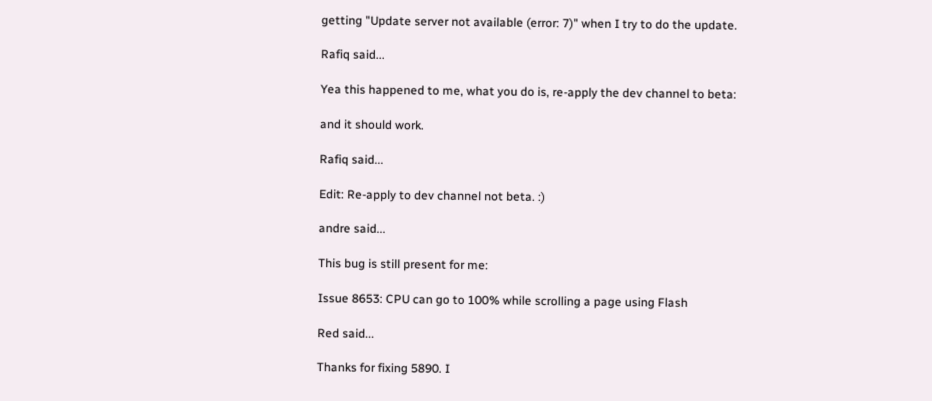getting "Update server not available (error: 7)" when I try to do the update.

Rafiq said...

Yea this happened to me, what you do is, re-apply the dev channel to beta:

and it should work.

Rafiq said...

Edit: Re-apply to dev channel not beta. :)

andre said...

This bug is still present for me:

Issue 8653: CPU can go to 100% while scrolling a page using Flash

Red said...

Thanks for fixing 5890. I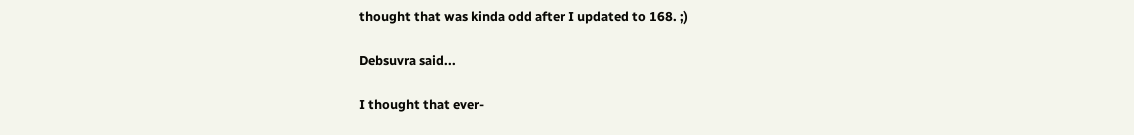thought that was kinda odd after I updated to 168. ;)

Debsuvra said...

I thought that ever-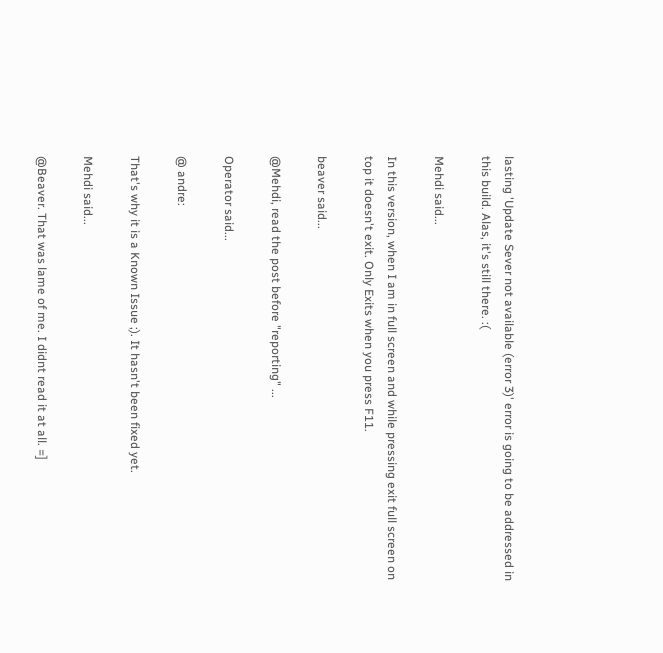lasting 'Update Sever not available (error 3)' error is going to be addressed in this build. Alas, it's still there. :(

Mehdi said...

In this version, when I am in full screen and while pressing exit full screen on top it doesn't exit. Only Exits when you press F11.

beaver said...

@Mehdi, read the post before "reporting" ...

Operator said...

@ andre:

That's why it is a Known Issue ;). It hasn't been fixed yet.

Mehdi said...

@Beaver. That was lame of me. I didnt read it at all. =]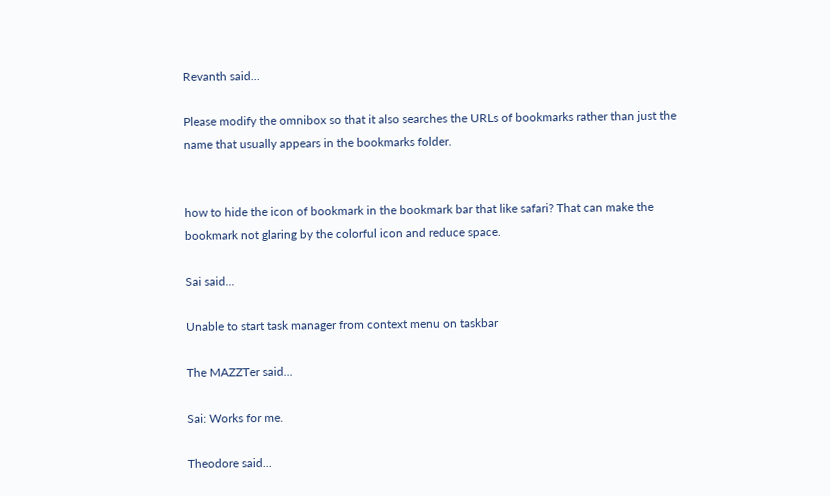Revanth said...

Please modify the omnibox so that it also searches the URLs of bookmarks rather than just the name that usually appears in the bookmarks folder.


how to hide the icon of bookmark in the bookmark bar that like safari? That can make the bookmark not glaring by the colorful icon and reduce space.

Sai said...

Unable to start task manager from context menu on taskbar

The MAZZTer said...

Sai: Works for me.

Theodore said...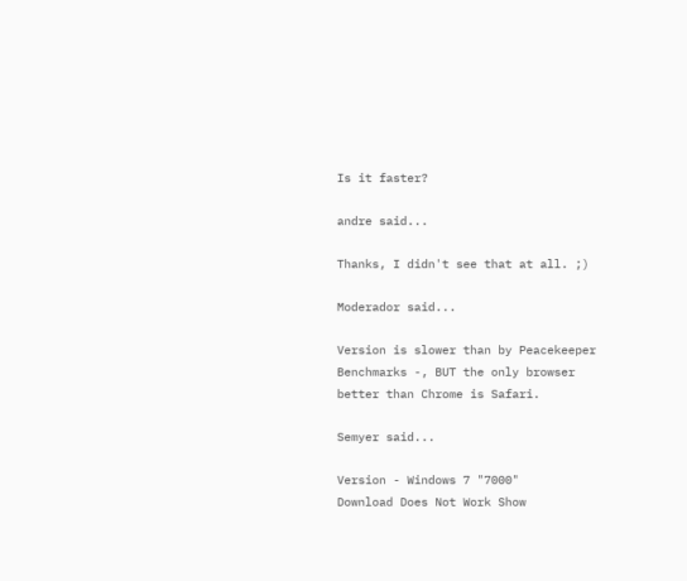Is it faster?

andre said...

Thanks, I didn't see that at all. ;)

Moderador said...

Version is slower than by Peacekeeper Benchmarks -, BUT the only browser better than Chrome is Safari.

Semyer said...

Version - Windows 7 "7000"
Download Does Not Work Show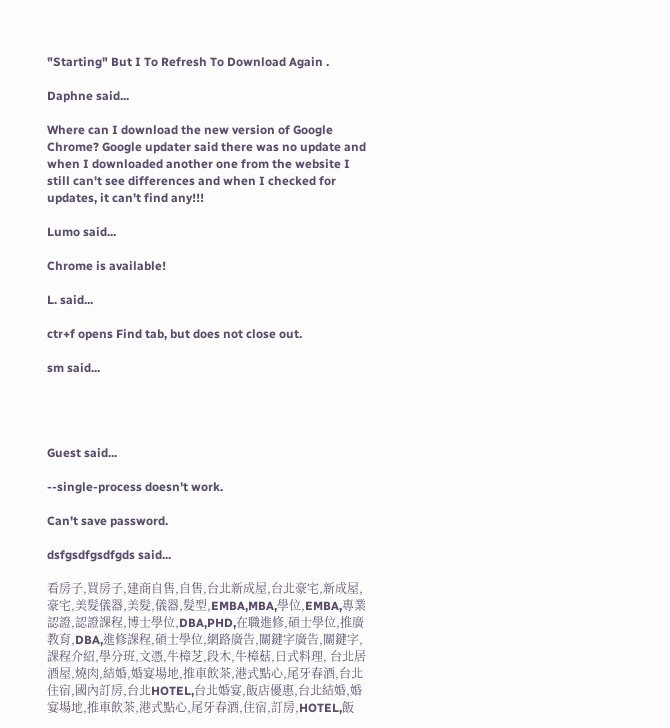"Starting" But I To Refresh To Download Again .

Daphne said...

Where can I download the new version of Google Chrome? Google updater said there was no update and when I downloaded another one from the website I still can't see differences and when I checked for updates, it can't find any!!!

Lumo said...

Chrome is available!

L. said...

ctr+f opens Find tab, but does not close out.

sm said...




Guest said...

--single-process doesn't work.

Can't save password.

dsfgsdfgsdfgds said...

看房子,買房子,建商自售,自售,台北新成屋,台北豪宅,新成屋,豪宅,美髮儀器,美髮,儀器,髮型,EMBA,MBA,學位,EMBA,專業認證,認證課程,博士學位,DBA,PHD,在職進修,碩士學位,推廣教育,DBA,進修課程,碩士學位,網路廣告,關鍵字廣告,關鍵字,課程介紹,學分班,文憑,牛樟芝,段木,牛樟菇,日式料理, 台北居酒屋,燒肉,結婚,婚宴場地,推車飲茶,港式點心,尾牙春酒,台北住宿,國內訂房,台北HOTEL,台北婚宴,飯店優惠,台北結婚,婚宴場地,推車飲茶,港式點心,尾牙春酒,住宿,訂房,HOTEL,飯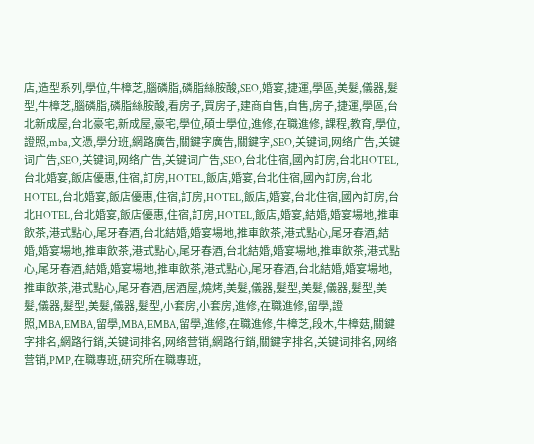店,造型系列,學位,牛樟芝,腦磷脂,磷脂絲胺酸,SEO,婚宴,捷運,學區,美髮,儀器,髮型,牛樟芝,腦磷脂,磷脂絲胺酸,看房子,買房子,建商自售,自售,房子,捷運,學區,台北新成屋,台北豪宅,新成屋,豪宅,學位,碩士學位,進修,在職進修, 課程,教育,學位,證照,mba,文憑,學分班,網路廣告,關鍵字廣告,關鍵字,SEO,关键词,网络广告,关键词广告,SEO,关键词,网络广告,关键词广告,SEO,台北住宿,國內訂房,台北HOTEL,台北婚宴,飯店優惠,住宿,訂房,HOTEL,飯店,婚宴,台北住宿,國內訂房,台北HOTEL,台北婚宴,飯店優惠,住宿,訂房,HOTEL,飯店,婚宴,台北住宿,國內訂房,台北HOTEL,台北婚宴,飯店優惠,住宿,訂房,HOTEL,飯店,婚宴,結婚,婚宴場地,推車飲茶,港式點心,尾牙春酒,台北結婚,婚宴場地,推車飲茶,港式點心,尾牙春酒,結婚,婚宴場地,推車飲茶,港式點心,尾牙春酒,台北結婚,婚宴場地,推車飲茶,港式點心,尾牙春酒,結婚,婚宴場地,推車飲茶,港式點心,尾牙春酒,台北結婚,婚宴場地,推車飲茶,港式點心,尾牙春酒,居酒屋,燒烤,美髮,儀器,髮型,美髮,儀器,髮型,美髮,儀器,髮型,美髮,儀器,髮型,小套房,小套房,進修,在職進修,留學,證照,MBA,EMBA,留學,MBA,EMBA,留學,進修,在職進修,牛樟芝,段木,牛樟菇,關鍵字排名,網路行銷,关键词排名,网络营销,網路行銷,關鍵字排名,关键词排名,网络营销,PMP,在職專班,研究所在職專班,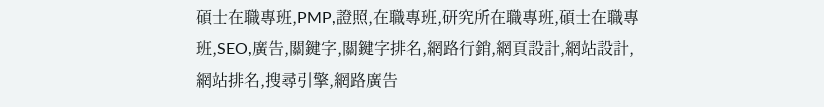碩士在職專班,PMP,證照,在職專班,研究所在職專班,碩士在職專班,SEO,廣告,關鍵字,關鍵字排名,網路行銷,網頁設計,網站設計,網站排名,搜尋引擎,網路廣告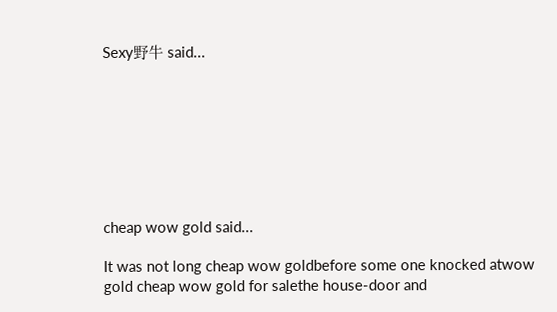Sexy野牛 said...








cheap wow gold said...

It was not long cheap wow goldbefore some one knocked atwow gold cheap wow gold for salethe house-door and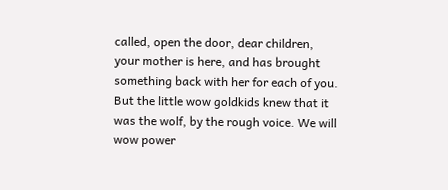called, open the door, dear children, your mother is here, and has brought something back with her for each of you. But the little wow goldkids knew that it was the wolf, by the rough voice. We will wow power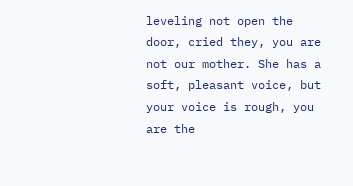leveling not open the door, cried they, you are not our mother. She has a soft, pleasant voice, but your voice is rough, you are the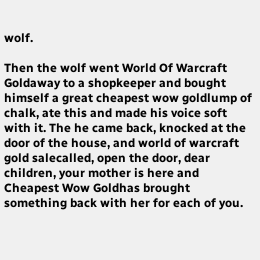wolf.

Then the wolf went World Of Warcraft Goldaway to a shopkeeper and bought himself a great cheapest wow goldlump of chalk, ate this and made his voice soft with it. The he came back, knocked at the door of the house, and world of warcraft gold salecalled, open the door, dear children, your mother is here and Cheapest Wow Goldhas brought something back with her for each of you.